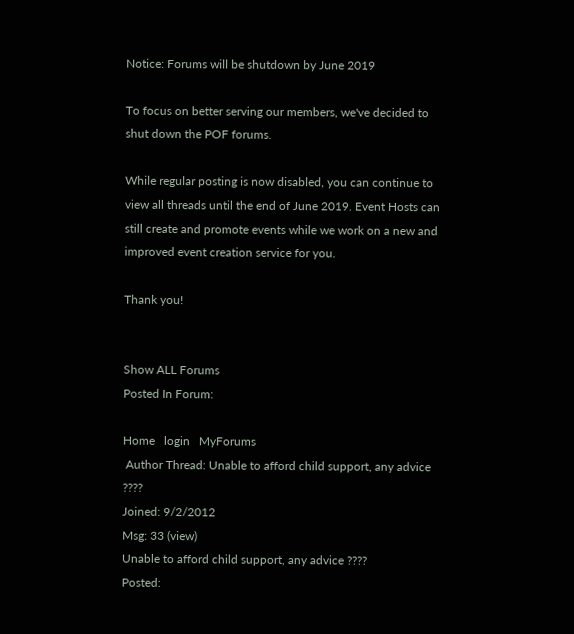Notice: Forums will be shutdown by June 2019

To focus on better serving our members, we've decided to shut down the POF forums.

While regular posting is now disabled, you can continue to view all threads until the end of June 2019. Event Hosts can still create and promote events while we work on a new and improved event creation service for you.

Thank you!


Show ALL Forums
Posted In Forum:

Home   login   MyForums
 Author Thread: Unable to afford child support, any advice ????
Joined: 9/2/2012
Msg: 33 (view)
Unable to afford child support, any advice ????
Posted: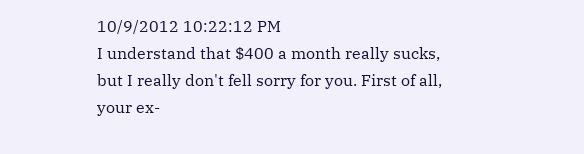10/9/2012 10:22:12 PM
I understand that $400 a month really sucks, but I really don't fell sorry for you. First of all, your ex-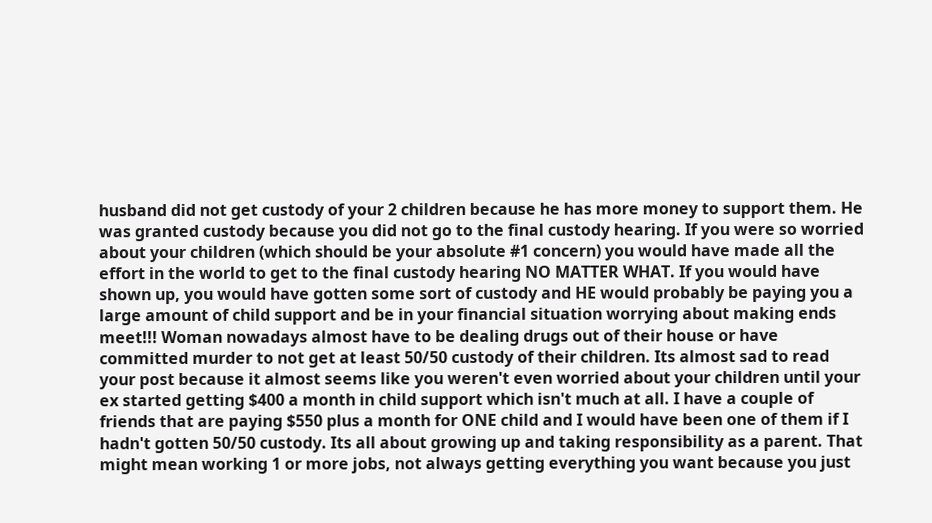husband did not get custody of your 2 children because he has more money to support them. He was granted custody because you did not go to the final custody hearing. If you were so worried about your children (which should be your absolute #1 concern) you would have made all the effort in the world to get to the final custody hearing NO MATTER WHAT. If you would have shown up, you would have gotten some sort of custody and HE would probably be paying you a large amount of child support and be in your financial situation worrying about making ends meet!!! Woman nowadays almost have to be dealing drugs out of their house or have committed murder to not get at least 50/50 custody of their children. Its almost sad to read your post because it almost seems like you weren't even worried about your children until your ex started getting $400 a month in child support which isn't much at all. I have a couple of friends that are paying $550 plus a month for ONE child and I would have been one of them if I hadn't gotten 50/50 custody. Its all about growing up and taking responsibility as a parent. That might mean working 1 or more jobs, not always getting everything you want because you just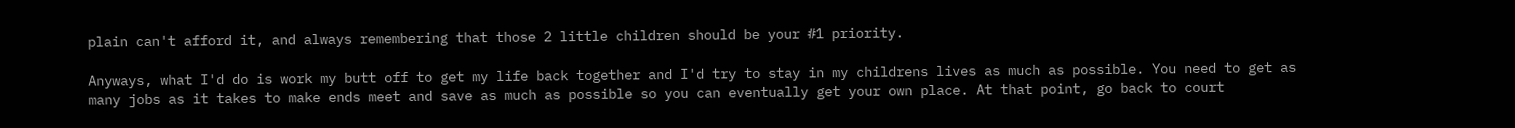plain can't afford it, and always remembering that those 2 little children should be your #1 priority.

Anyways, what I'd do is work my butt off to get my life back together and I'd try to stay in my childrens lives as much as possible. You need to get as many jobs as it takes to make ends meet and save as much as possible so you can eventually get your own place. At that point, go back to court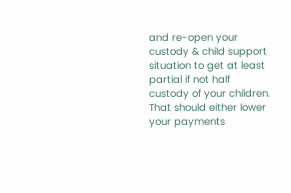and re-open your custody & child support situation to get at least partial if not half custody of your children. That should either lower your payments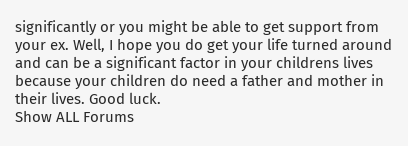significantly or you might be able to get support from your ex. Well, I hope you do get your life turned around and can be a significant factor in your childrens lives because your children do need a father and mother in their lives. Good luck.
Show ALL Forums